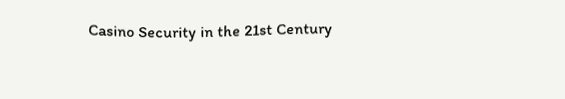Casino Security in the 21st Century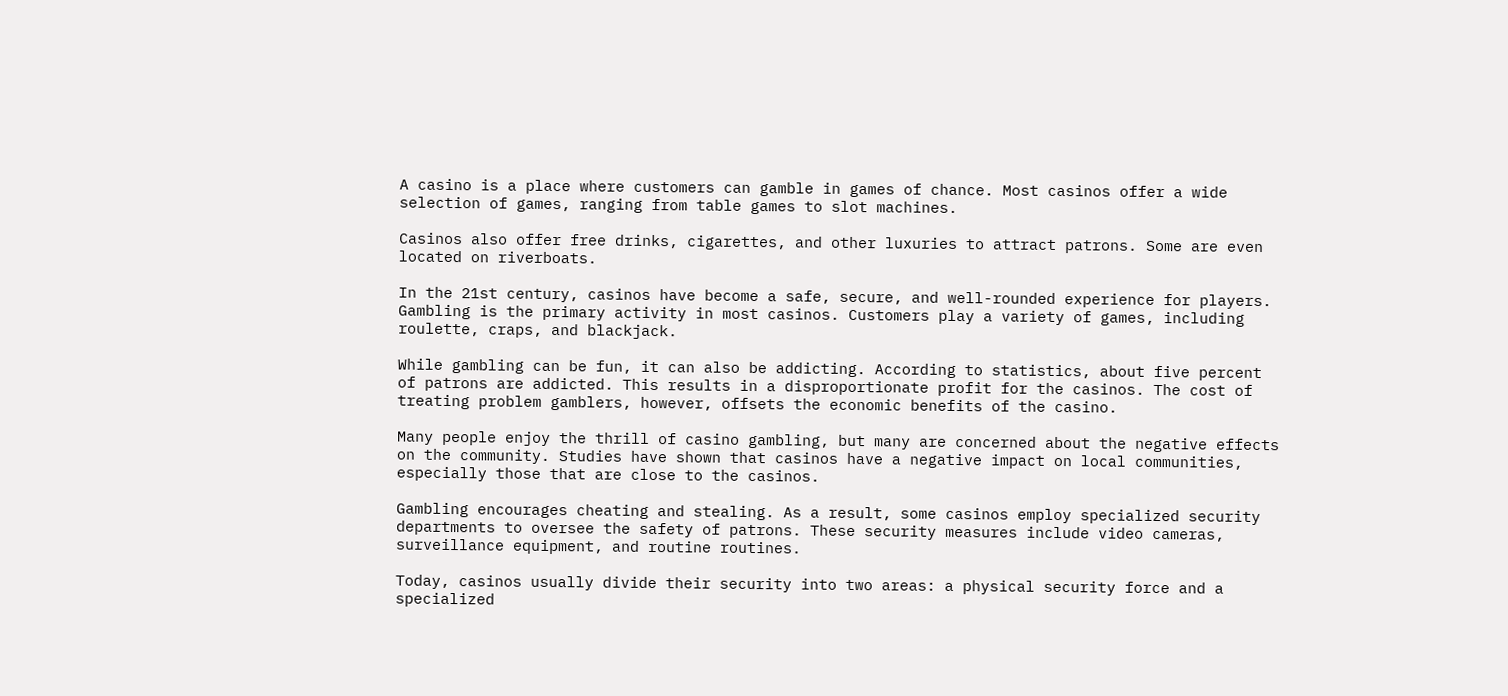A casino is a place where customers can gamble in games of chance. Most casinos offer a wide selection of games, ranging from table games to slot machines.

Casinos also offer free drinks, cigarettes, and other luxuries to attract patrons. Some are even located on riverboats.

In the 21st century, casinos have become a safe, secure, and well-rounded experience for players. Gambling is the primary activity in most casinos. Customers play a variety of games, including roulette, craps, and blackjack.

While gambling can be fun, it can also be addicting. According to statistics, about five percent of patrons are addicted. This results in a disproportionate profit for the casinos. The cost of treating problem gamblers, however, offsets the economic benefits of the casino.

Many people enjoy the thrill of casino gambling, but many are concerned about the negative effects on the community. Studies have shown that casinos have a negative impact on local communities, especially those that are close to the casinos.

Gambling encourages cheating and stealing. As a result, some casinos employ specialized security departments to oversee the safety of patrons. These security measures include video cameras, surveillance equipment, and routine routines.

Today, casinos usually divide their security into two areas: a physical security force and a specialized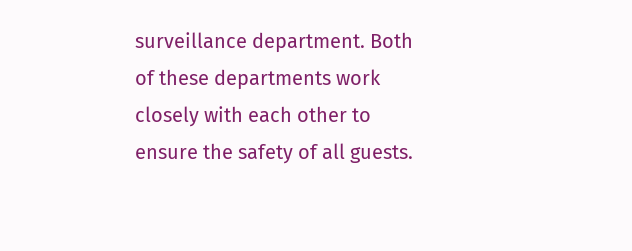surveillance department. Both of these departments work closely with each other to ensure the safety of all guests.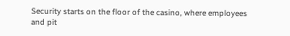Security starts on the floor of the casino, where employees and pit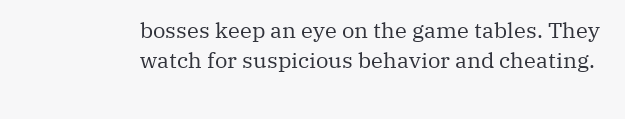bosses keep an eye on the game tables. They watch for suspicious behavior and cheating.